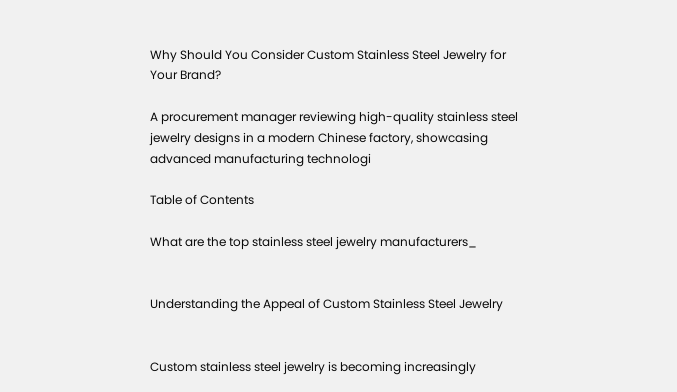Why Should You Consider Custom Stainless Steel Jewelry for Your Brand?

A procurement manager reviewing high-quality stainless steel jewelry designs in a modern Chinese factory, showcasing advanced manufacturing technologi

Table of Contents

What are the top stainless steel jewelry manufacturers_


Understanding the Appeal of Custom Stainless Steel Jewelry


Custom stainless steel jewelry is becoming increasingly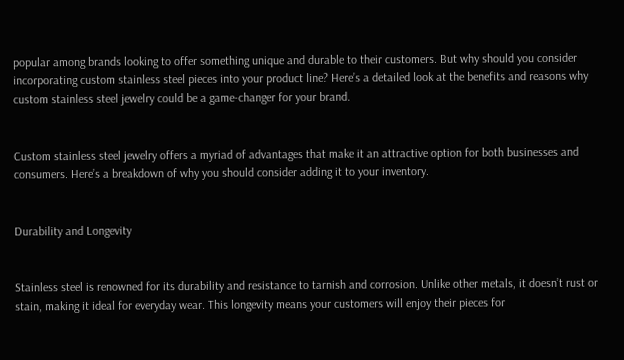popular among brands looking to offer something unique and durable to their customers. But why should you consider incorporating custom stainless steel pieces into your product line? Here’s a detailed look at the benefits and reasons why custom stainless steel jewelry could be a game-changer for your brand.


Custom stainless steel jewelry offers a myriad of advantages that make it an attractive option for both businesses and consumers. Here’s a breakdown of why you should consider adding it to your inventory.


Durability and Longevity


Stainless steel is renowned for its durability and resistance to tarnish and corrosion. Unlike other metals, it doesn’t rust or stain, making it ideal for everyday wear. This longevity means your customers will enjoy their pieces for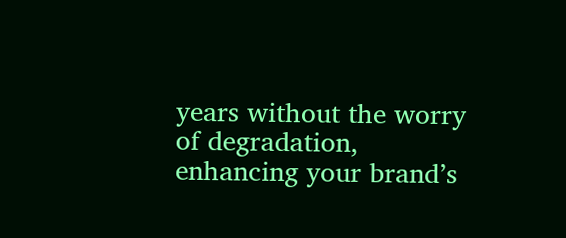years without the worry of degradation, enhancing your brand’s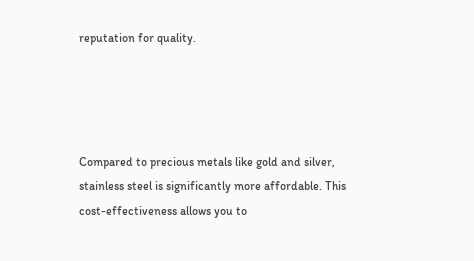reputation for quality.




Compared to precious metals like gold and silver, stainless steel is significantly more affordable. This cost-effectiveness allows you to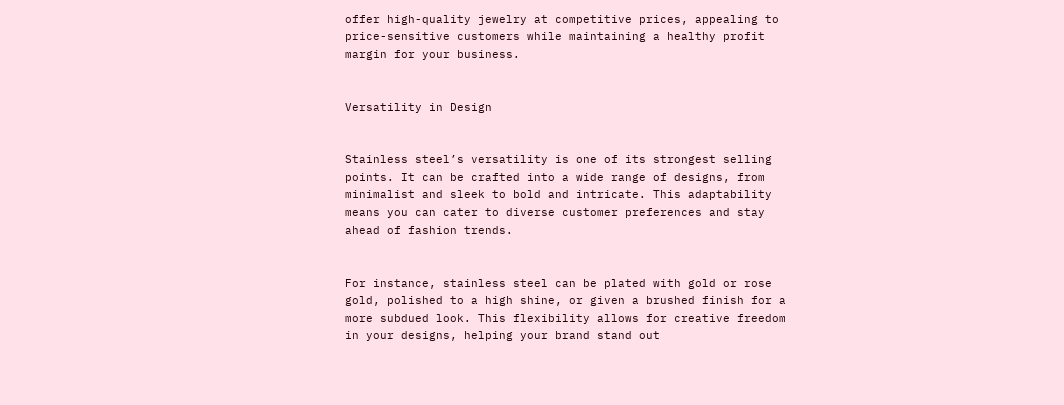offer high-quality jewelry at competitive prices, appealing to price-sensitive customers while maintaining a healthy profit margin for your business.


Versatility in Design


Stainless steel’s versatility is one of its strongest selling points. It can be crafted into a wide range of designs, from minimalist and sleek to bold and intricate. This adaptability means you can cater to diverse customer preferences and stay ahead of fashion trends.


For instance, stainless steel can be plated with gold or rose gold, polished to a high shine, or given a brushed finish for a more subdued look. This flexibility allows for creative freedom in your designs, helping your brand stand out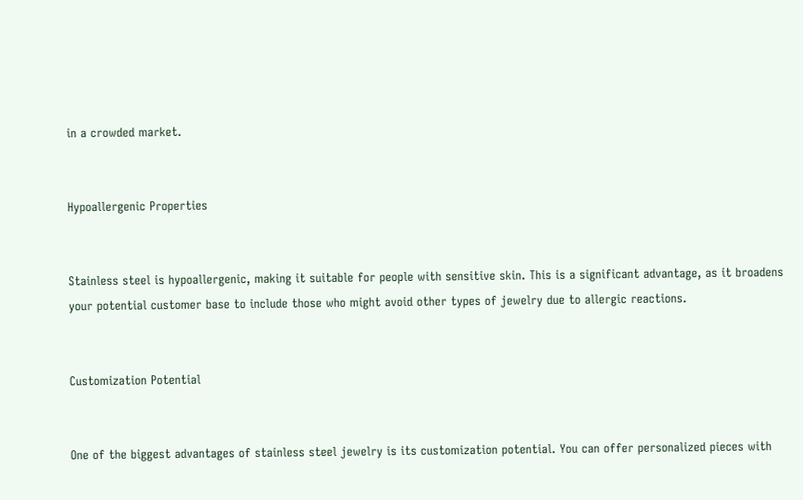in a crowded market.


Hypoallergenic Properties


Stainless steel is hypoallergenic, making it suitable for people with sensitive skin. This is a significant advantage, as it broadens your potential customer base to include those who might avoid other types of jewelry due to allergic reactions.


Customization Potential


One of the biggest advantages of stainless steel jewelry is its customization potential. You can offer personalized pieces with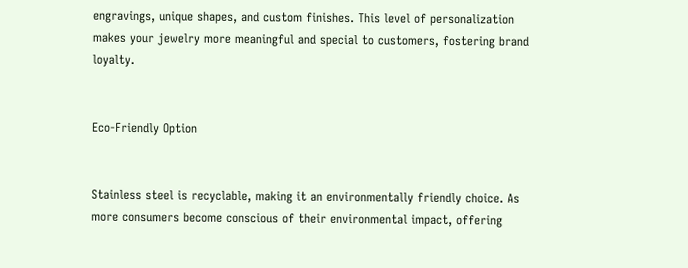engravings, unique shapes, and custom finishes. This level of personalization makes your jewelry more meaningful and special to customers, fostering brand loyalty.


Eco-Friendly Option


Stainless steel is recyclable, making it an environmentally friendly choice. As more consumers become conscious of their environmental impact, offering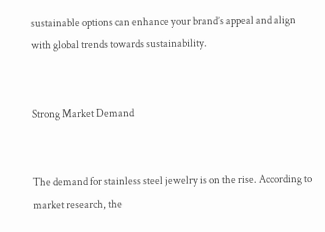sustainable options can enhance your brand’s appeal and align with global trends towards sustainability.


Strong Market Demand


The demand for stainless steel jewelry is on the rise. According to market research, the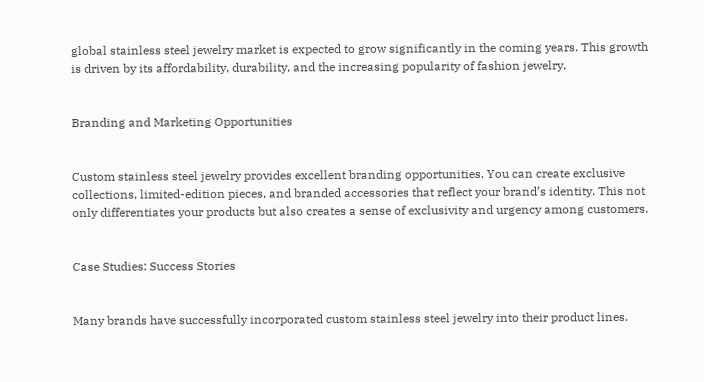global stainless steel jewelry market is expected to grow significantly in the coming years. This growth is driven by its affordability, durability, and the increasing popularity of fashion jewelry.


Branding and Marketing Opportunities


Custom stainless steel jewelry provides excellent branding opportunities. You can create exclusive collections, limited-edition pieces, and branded accessories that reflect your brand’s identity. This not only differentiates your products but also creates a sense of exclusivity and urgency among customers.


Case Studies: Success Stories


Many brands have successfully incorporated custom stainless steel jewelry into their product lines.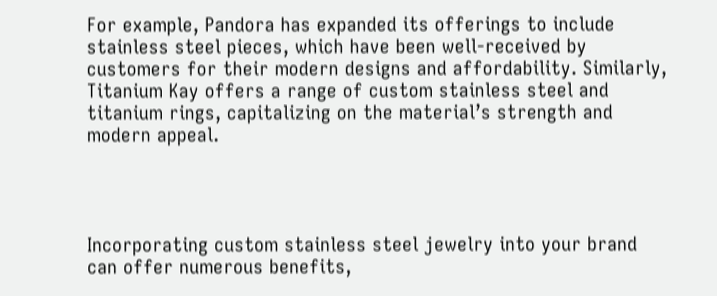For example, Pandora has expanded its offerings to include stainless steel pieces, which have been well-received by customers for their modern designs and affordability. Similarly, Titanium Kay offers a range of custom stainless steel and titanium rings, capitalizing on the material’s strength and modern appeal.




Incorporating custom stainless steel jewelry into your brand can offer numerous benefits,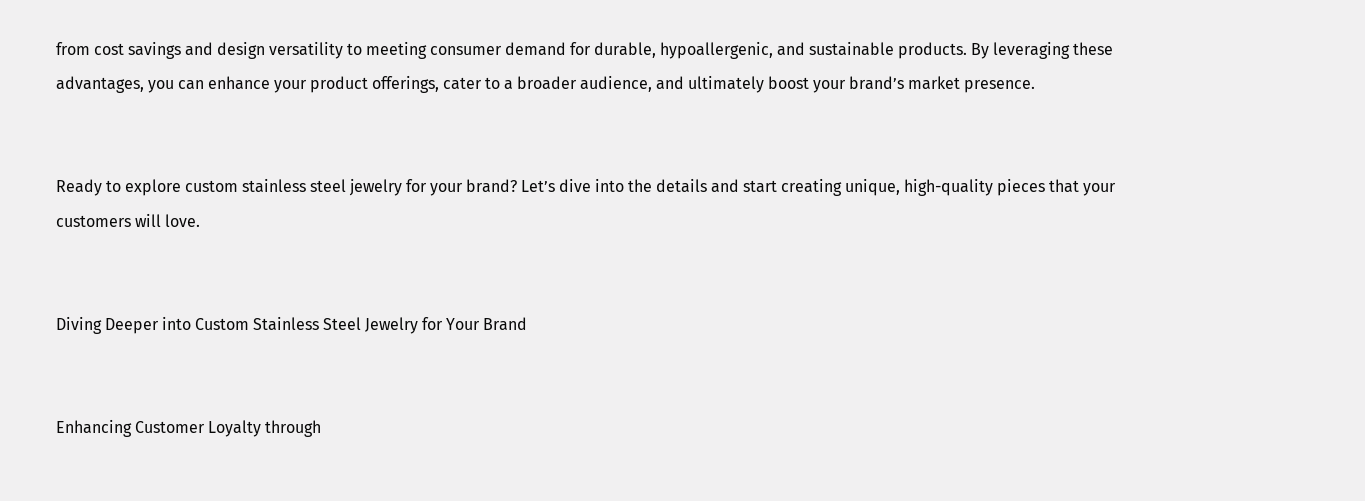from cost savings and design versatility to meeting consumer demand for durable, hypoallergenic, and sustainable products. By leveraging these advantages, you can enhance your product offerings, cater to a broader audience, and ultimately boost your brand’s market presence.


Ready to explore custom stainless steel jewelry for your brand? Let’s dive into the details and start creating unique, high-quality pieces that your customers will love.


Diving Deeper into Custom Stainless Steel Jewelry for Your Brand


Enhancing Customer Loyalty through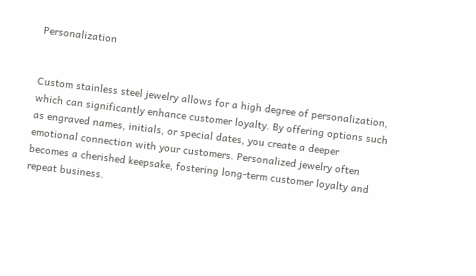Personalization


Custom stainless steel jewelry allows for a high degree of personalization, which can significantly enhance customer loyalty. By offering options such as engraved names, initials, or special dates, you create a deeper emotional connection with your customers. Personalized jewelry often becomes a cherished keepsake, fostering long-term customer loyalty and repeat business.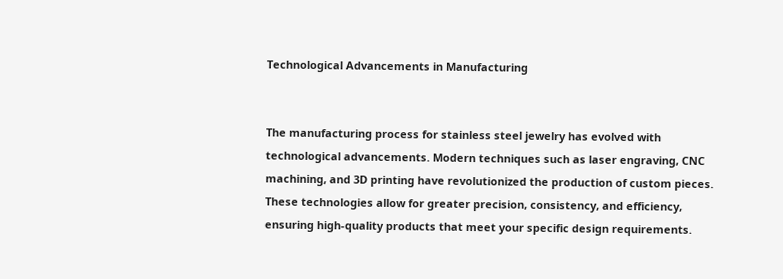Technological Advancements in Manufacturing


The manufacturing process for stainless steel jewelry has evolved with technological advancements. Modern techniques such as laser engraving, CNC machining, and 3D printing have revolutionized the production of custom pieces. These technologies allow for greater precision, consistency, and efficiency, ensuring high-quality products that meet your specific design requirements.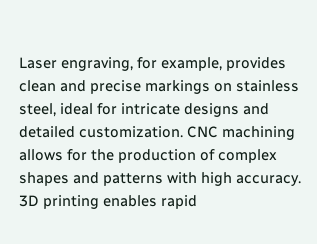Laser engraving, for example, provides clean and precise markings on stainless steel, ideal for intricate designs and detailed customization. CNC machining allows for the production of complex shapes and patterns with high accuracy. 3D printing enables rapid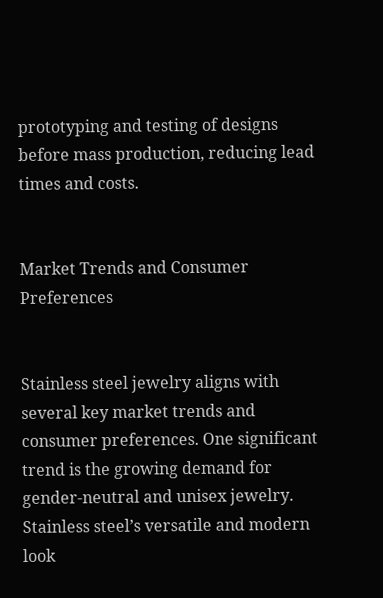prototyping and testing of designs before mass production, reducing lead times and costs.


Market Trends and Consumer Preferences


Stainless steel jewelry aligns with several key market trends and consumer preferences. One significant trend is the growing demand for gender-neutral and unisex jewelry. Stainless steel’s versatile and modern look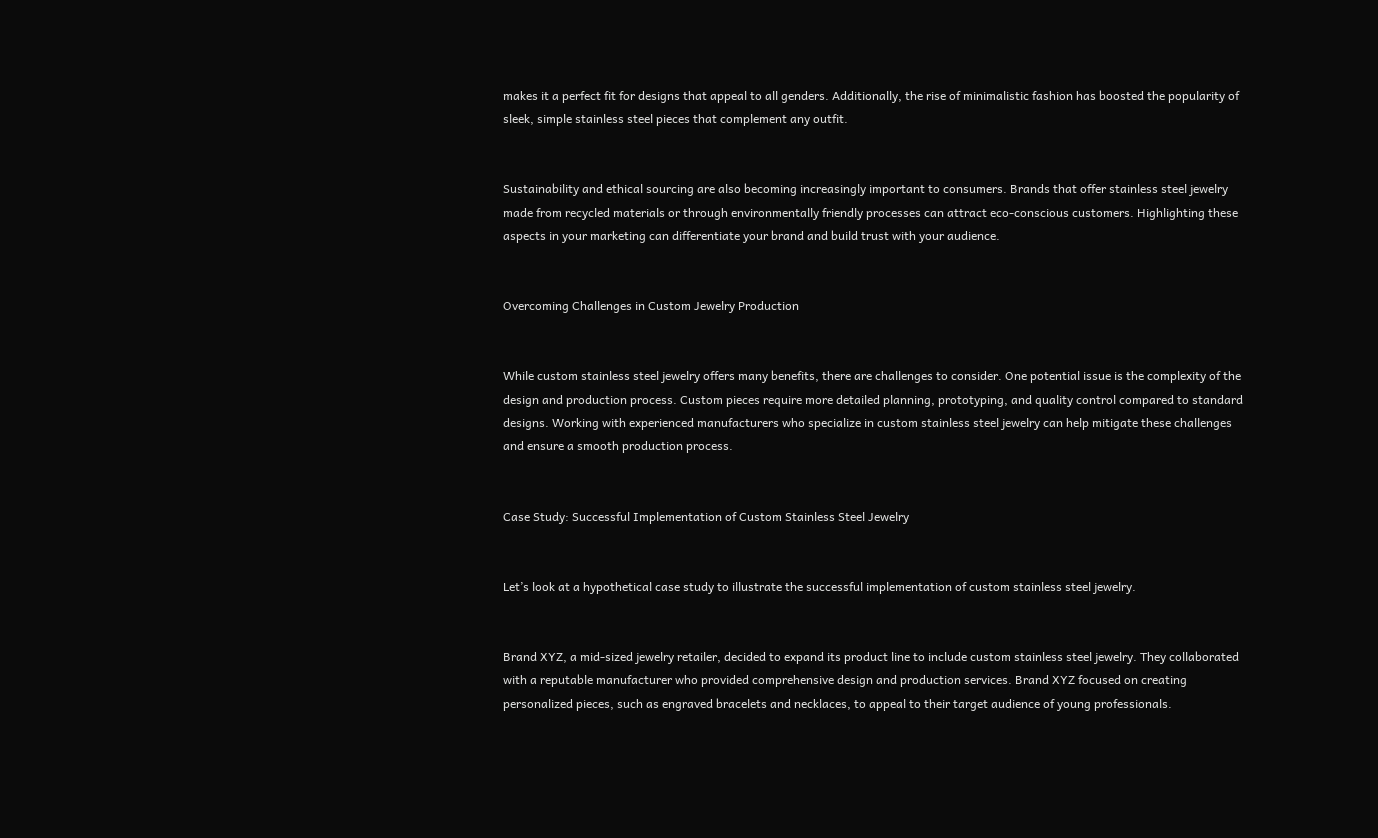makes it a perfect fit for designs that appeal to all genders. Additionally, the rise of minimalistic fashion has boosted the popularity of sleek, simple stainless steel pieces that complement any outfit.


Sustainability and ethical sourcing are also becoming increasingly important to consumers. Brands that offer stainless steel jewelry made from recycled materials or through environmentally friendly processes can attract eco-conscious customers. Highlighting these aspects in your marketing can differentiate your brand and build trust with your audience.


Overcoming Challenges in Custom Jewelry Production


While custom stainless steel jewelry offers many benefits, there are challenges to consider. One potential issue is the complexity of the design and production process. Custom pieces require more detailed planning, prototyping, and quality control compared to standard designs. Working with experienced manufacturers who specialize in custom stainless steel jewelry can help mitigate these challenges and ensure a smooth production process.


Case Study: Successful Implementation of Custom Stainless Steel Jewelry


Let’s look at a hypothetical case study to illustrate the successful implementation of custom stainless steel jewelry.


Brand XYZ, a mid-sized jewelry retailer, decided to expand its product line to include custom stainless steel jewelry. They collaborated with a reputable manufacturer who provided comprehensive design and production services. Brand XYZ focused on creating personalized pieces, such as engraved bracelets and necklaces, to appeal to their target audience of young professionals.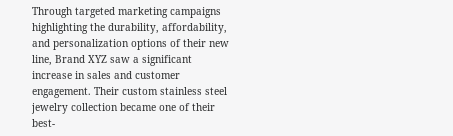Through targeted marketing campaigns highlighting the durability, affordability, and personalization options of their new line, Brand XYZ saw a significant increase in sales and customer engagement. Their custom stainless steel jewelry collection became one of their best-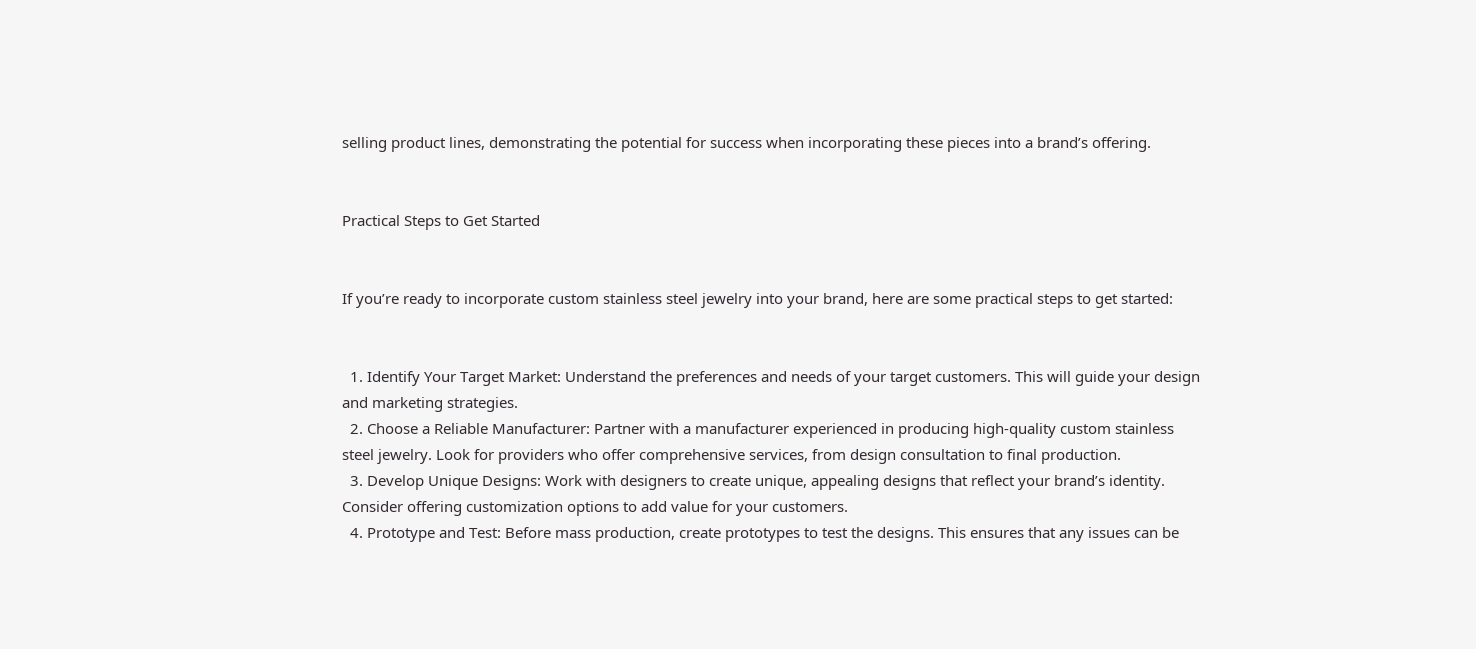selling product lines, demonstrating the potential for success when incorporating these pieces into a brand’s offering.


Practical Steps to Get Started


If you’re ready to incorporate custom stainless steel jewelry into your brand, here are some practical steps to get started:


  1. Identify Your Target Market: Understand the preferences and needs of your target customers. This will guide your design and marketing strategies.
  2. Choose a Reliable Manufacturer: Partner with a manufacturer experienced in producing high-quality custom stainless steel jewelry. Look for providers who offer comprehensive services, from design consultation to final production.
  3. Develop Unique Designs: Work with designers to create unique, appealing designs that reflect your brand’s identity. Consider offering customization options to add value for your customers.
  4. Prototype and Test: Before mass production, create prototypes to test the designs. This ensures that any issues can be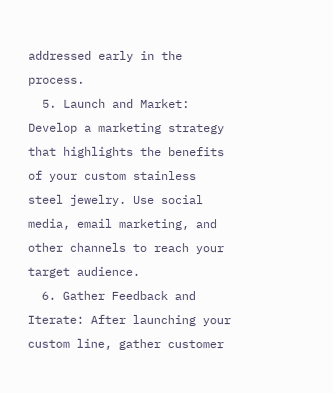addressed early in the process.
  5. Launch and Market: Develop a marketing strategy that highlights the benefits of your custom stainless steel jewelry. Use social media, email marketing, and other channels to reach your target audience.
  6. Gather Feedback and Iterate: After launching your custom line, gather customer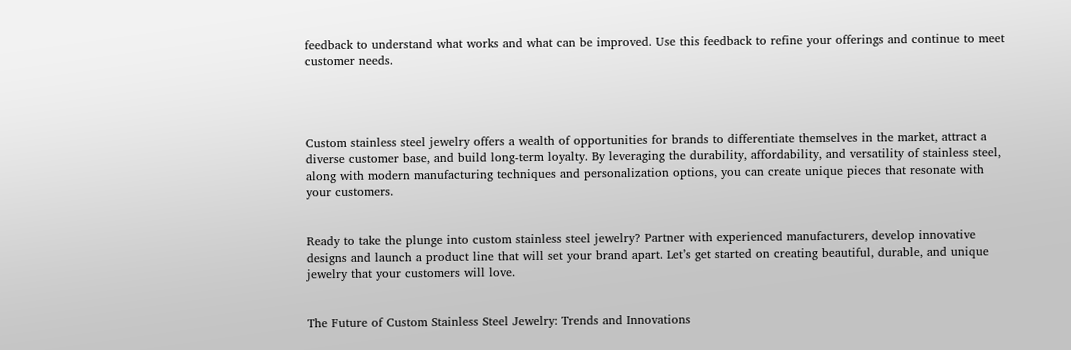feedback to understand what works and what can be improved. Use this feedback to refine your offerings and continue to meet customer needs.




Custom stainless steel jewelry offers a wealth of opportunities for brands to differentiate themselves in the market, attract a diverse customer base, and build long-term loyalty. By leveraging the durability, affordability, and versatility of stainless steel, along with modern manufacturing techniques and personalization options, you can create unique pieces that resonate with your customers.


Ready to take the plunge into custom stainless steel jewelry? Partner with experienced manufacturers, develop innovative designs and launch a product line that will set your brand apart. Let’s get started on creating beautiful, durable, and unique jewelry that your customers will love.


The Future of Custom Stainless Steel Jewelry: Trends and Innovations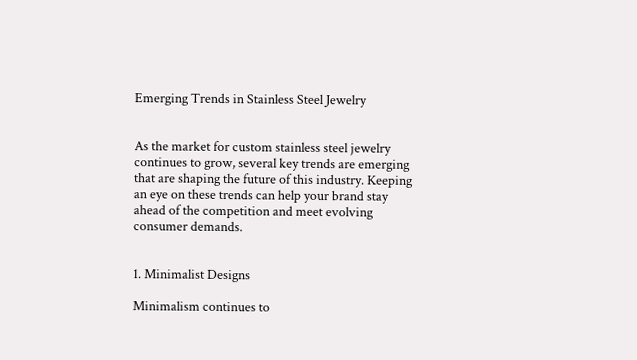Emerging Trends in Stainless Steel Jewelry


As the market for custom stainless steel jewelry continues to grow, several key trends are emerging that are shaping the future of this industry. Keeping an eye on these trends can help your brand stay ahead of the competition and meet evolving consumer demands.


1. Minimalist Designs

Minimalism continues to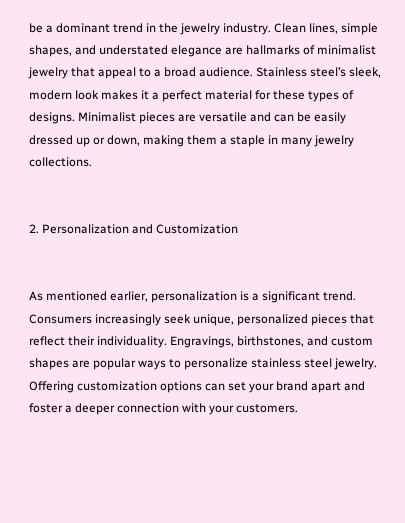be a dominant trend in the jewelry industry. Clean lines, simple shapes, and understated elegance are hallmarks of minimalist jewelry that appeal to a broad audience. Stainless steel’s sleek, modern look makes it a perfect material for these types of designs. Minimalist pieces are versatile and can be easily dressed up or down, making them a staple in many jewelry collections.


2. Personalization and Customization


As mentioned earlier, personalization is a significant trend. Consumers increasingly seek unique, personalized pieces that reflect their individuality. Engravings, birthstones, and custom shapes are popular ways to personalize stainless steel jewelry. Offering customization options can set your brand apart and foster a deeper connection with your customers.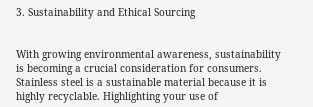3. Sustainability and Ethical Sourcing


With growing environmental awareness, sustainability is becoming a crucial consideration for consumers. Stainless steel is a sustainable material because it is highly recyclable. Highlighting your use of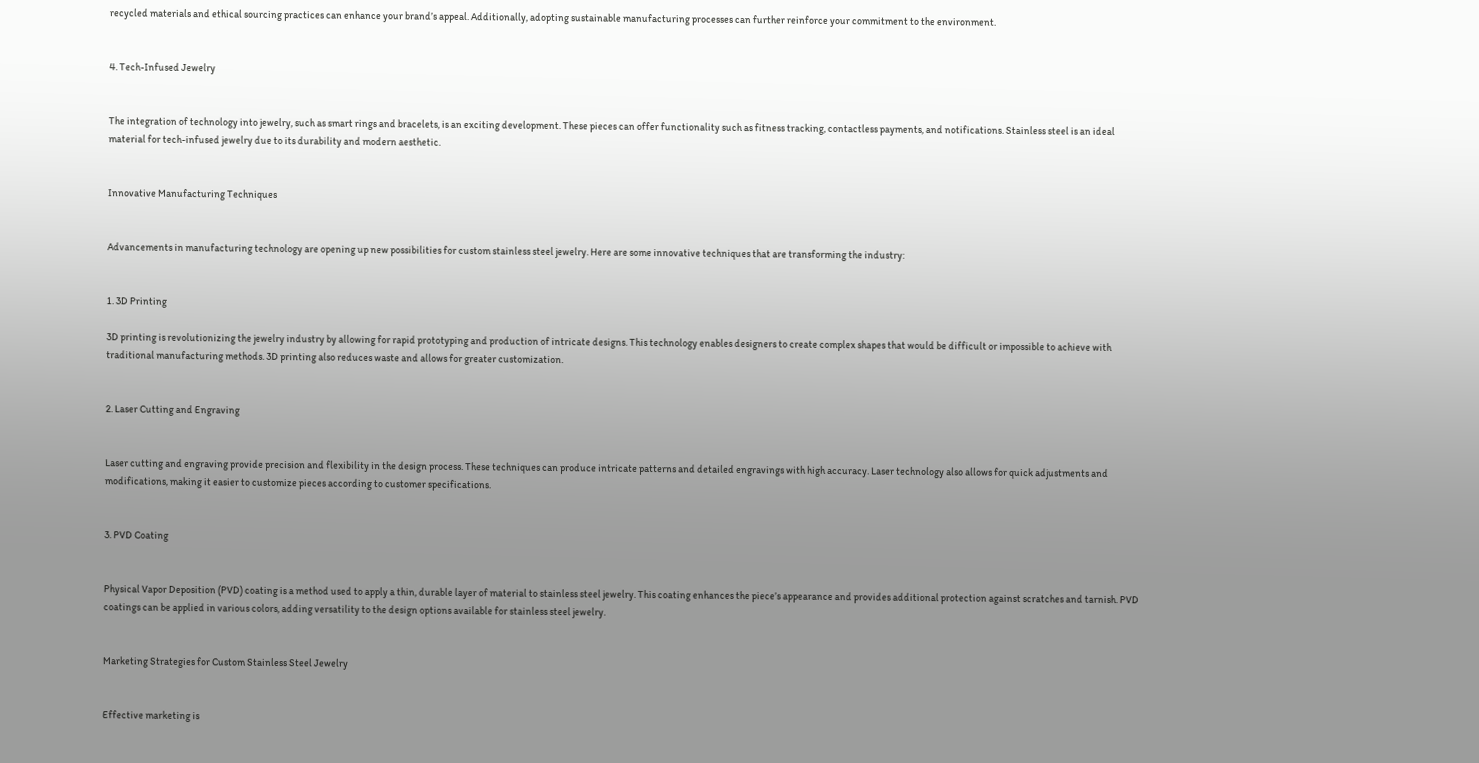recycled materials and ethical sourcing practices can enhance your brand’s appeal. Additionally, adopting sustainable manufacturing processes can further reinforce your commitment to the environment.


4. Tech-Infused Jewelry


The integration of technology into jewelry, such as smart rings and bracelets, is an exciting development. These pieces can offer functionality such as fitness tracking, contactless payments, and notifications. Stainless steel is an ideal material for tech-infused jewelry due to its durability and modern aesthetic.


Innovative Manufacturing Techniques


Advancements in manufacturing technology are opening up new possibilities for custom stainless steel jewelry. Here are some innovative techniques that are transforming the industry:


1. 3D Printing

3D printing is revolutionizing the jewelry industry by allowing for rapid prototyping and production of intricate designs. This technology enables designers to create complex shapes that would be difficult or impossible to achieve with traditional manufacturing methods. 3D printing also reduces waste and allows for greater customization.


2. Laser Cutting and Engraving


Laser cutting and engraving provide precision and flexibility in the design process. These techniques can produce intricate patterns and detailed engravings with high accuracy. Laser technology also allows for quick adjustments and modifications, making it easier to customize pieces according to customer specifications.


3. PVD Coating


Physical Vapor Deposition (PVD) coating is a method used to apply a thin, durable layer of material to stainless steel jewelry. This coating enhances the piece’s appearance and provides additional protection against scratches and tarnish. PVD coatings can be applied in various colors, adding versatility to the design options available for stainless steel jewelry.


Marketing Strategies for Custom Stainless Steel Jewelry


Effective marketing is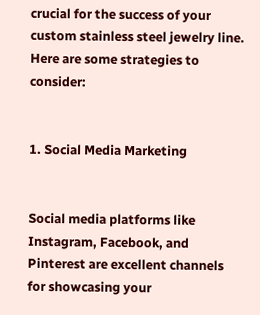crucial for the success of your custom stainless steel jewelry line. Here are some strategies to consider:


1. Social Media Marketing


Social media platforms like Instagram, Facebook, and Pinterest are excellent channels for showcasing your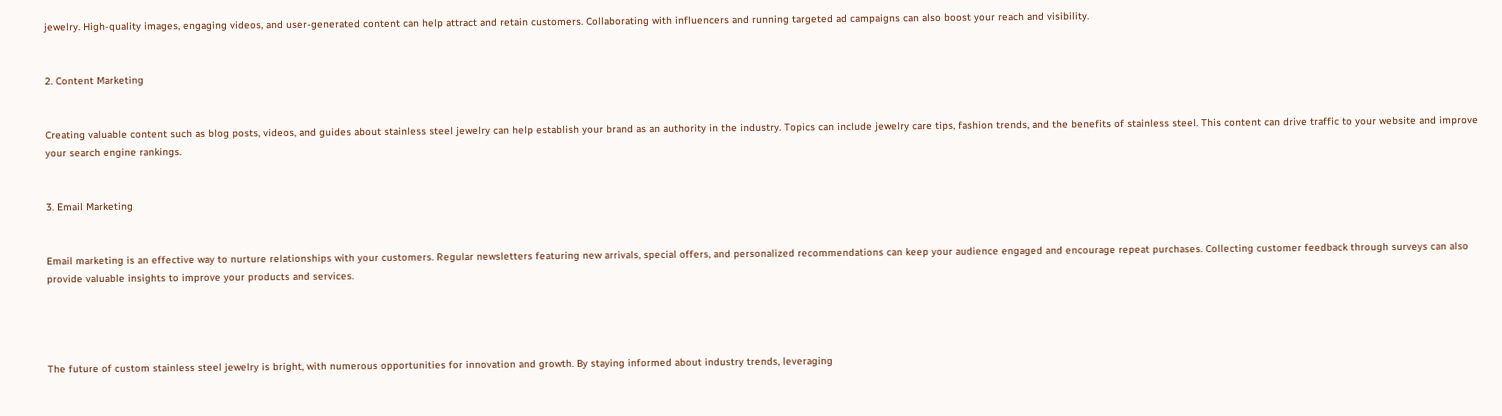jewelry. High-quality images, engaging videos, and user-generated content can help attract and retain customers. Collaborating with influencers and running targeted ad campaigns can also boost your reach and visibility.


2. Content Marketing


Creating valuable content such as blog posts, videos, and guides about stainless steel jewelry can help establish your brand as an authority in the industry. Topics can include jewelry care tips, fashion trends, and the benefits of stainless steel. This content can drive traffic to your website and improve your search engine rankings.


3. Email Marketing


Email marketing is an effective way to nurture relationships with your customers. Regular newsletters featuring new arrivals, special offers, and personalized recommendations can keep your audience engaged and encourage repeat purchases. Collecting customer feedback through surveys can also provide valuable insights to improve your products and services.




The future of custom stainless steel jewelry is bright, with numerous opportunities for innovation and growth. By staying informed about industry trends, leveraging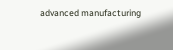advanced manufacturing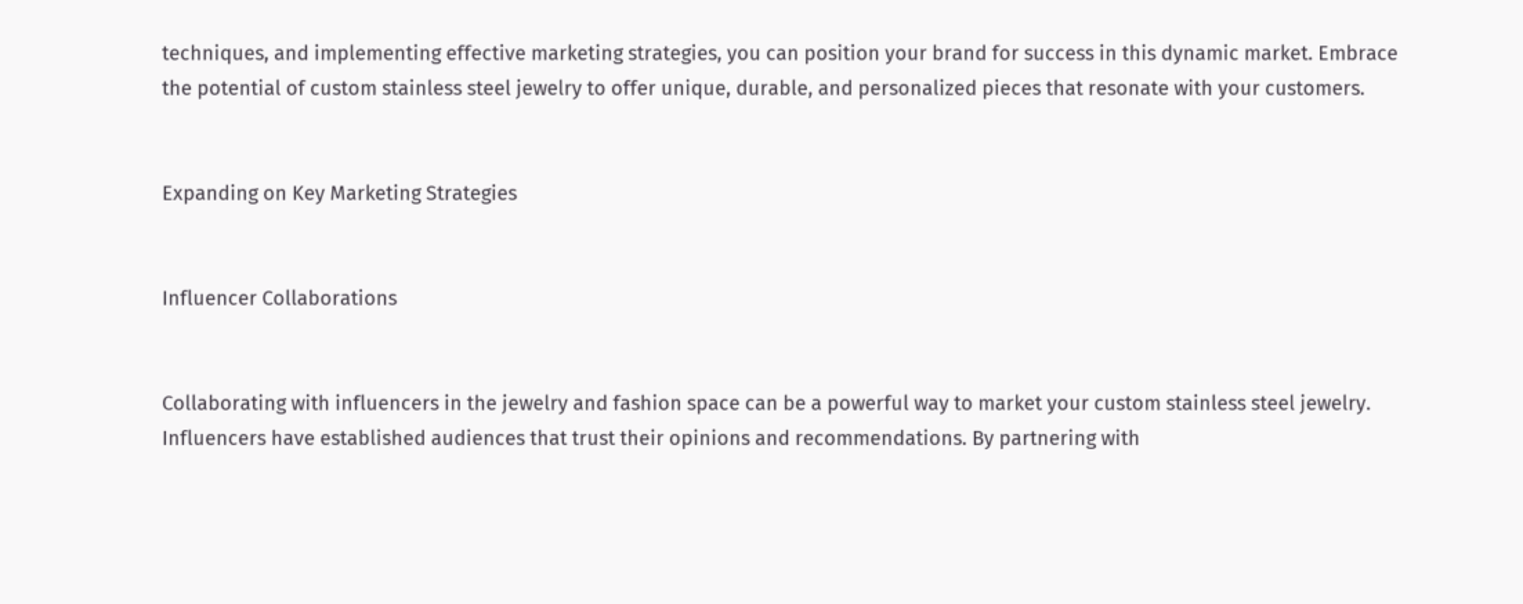techniques, and implementing effective marketing strategies, you can position your brand for success in this dynamic market. Embrace the potential of custom stainless steel jewelry to offer unique, durable, and personalized pieces that resonate with your customers.


Expanding on Key Marketing Strategies


Influencer Collaborations


Collaborating with influencers in the jewelry and fashion space can be a powerful way to market your custom stainless steel jewelry. Influencers have established audiences that trust their opinions and recommendations. By partnering with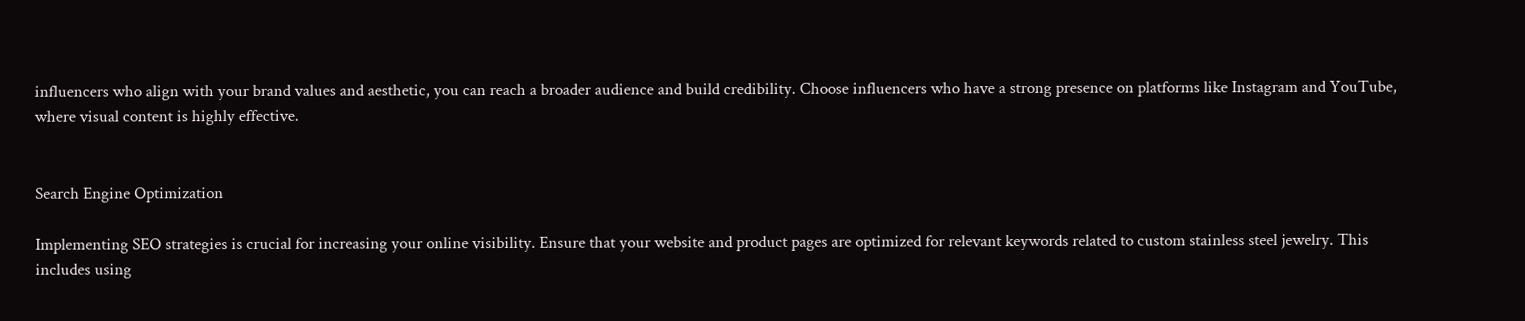influencers who align with your brand values and aesthetic, you can reach a broader audience and build credibility. Choose influencers who have a strong presence on platforms like Instagram and YouTube, where visual content is highly effective.


Search Engine Optimization

Implementing SEO strategies is crucial for increasing your online visibility. Ensure that your website and product pages are optimized for relevant keywords related to custom stainless steel jewelry. This includes using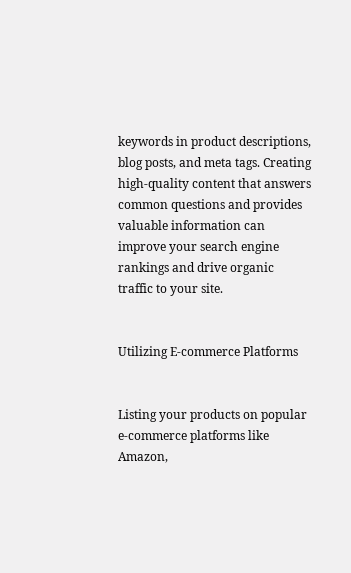keywords in product descriptions, blog posts, and meta tags. Creating high-quality content that answers common questions and provides valuable information can improve your search engine rankings and drive organic traffic to your site.


Utilizing E-commerce Platforms


Listing your products on popular e-commerce platforms like Amazon,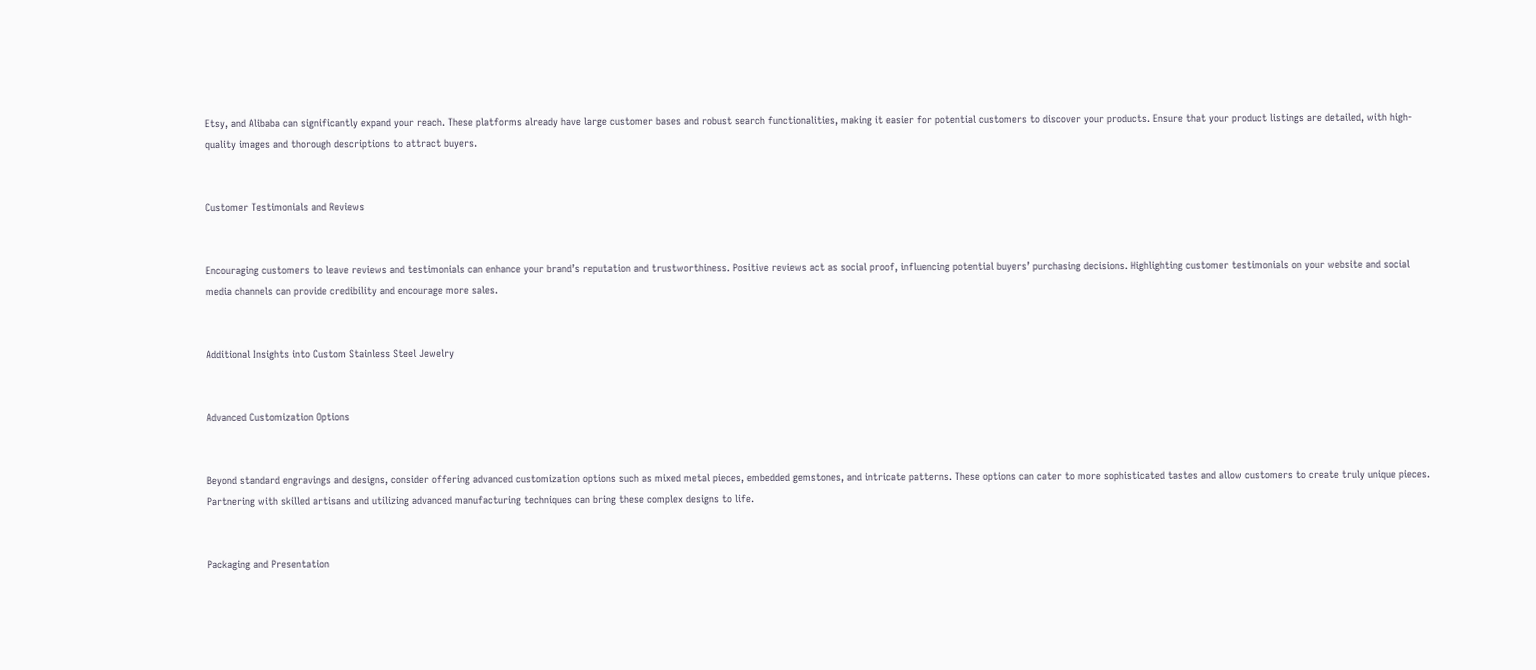Etsy, and Alibaba can significantly expand your reach. These platforms already have large customer bases and robust search functionalities, making it easier for potential customers to discover your products. Ensure that your product listings are detailed, with high-quality images and thorough descriptions to attract buyers.


Customer Testimonials and Reviews


Encouraging customers to leave reviews and testimonials can enhance your brand’s reputation and trustworthiness. Positive reviews act as social proof, influencing potential buyers’ purchasing decisions. Highlighting customer testimonials on your website and social media channels can provide credibility and encourage more sales.


Additional Insights into Custom Stainless Steel Jewelry


Advanced Customization Options


Beyond standard engravings and designs, consider offering advanced customization options such as mixed metal pieces, embedded gemstones, and intricate patterns. These options can cater to more sophisticated tastes and allow customers to create truly unique pieces. Partnering with skilled artisans and utilizing advanced manufacturing techniques can bring these complex designs to life.


Packaging and Presentation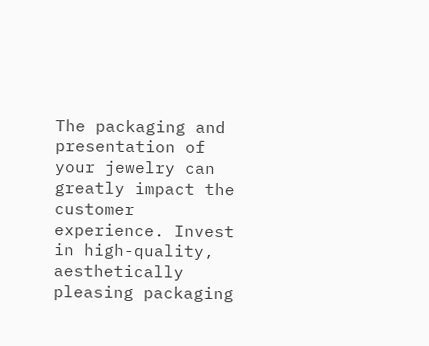The packaging and presentation of your jewelry can greatly impact the customer experience. Invest in high-quality, aesthetically pleasing packaging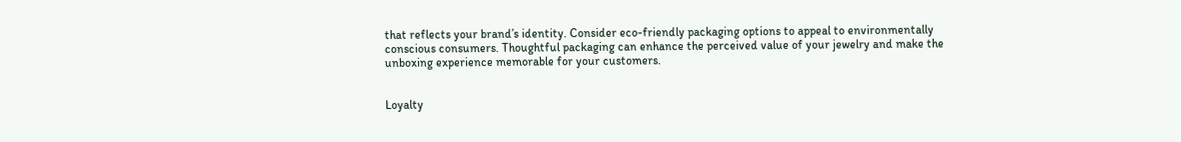that reflects your brand’s identity. Consider eco-friendly packaging options to appeal to environmentally conscious consumers. Thoughtful packaging can enhance the perceived value of your jewelry and make the unboxing experience memorable for your customers.


Loyalty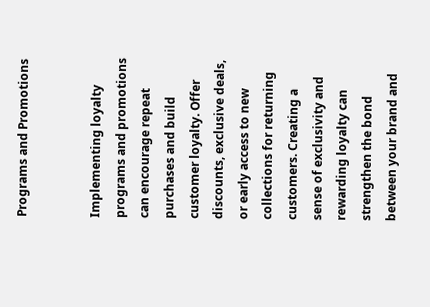Programs and Promotions


Implementing loyalty programs and promotions can encourage repeat purchases and build customer loyalty. Offer discounts, exclusive deals, or early access to new collections for returning customers. Creating a sense of exclusivity and rewarding loyalty can strengthen the bond between your brand and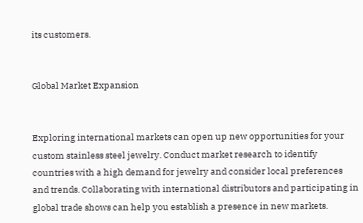its customers.


Global Market Expansion


Exploring international markets can open up new opportunities for your custom stainless steel jewelry. Conduct market research to identify countries with a high demand for jewelry and consider local preferences and trends. Collaborating with international distributors and participating in global trade shows can help you establish a presence in new markets.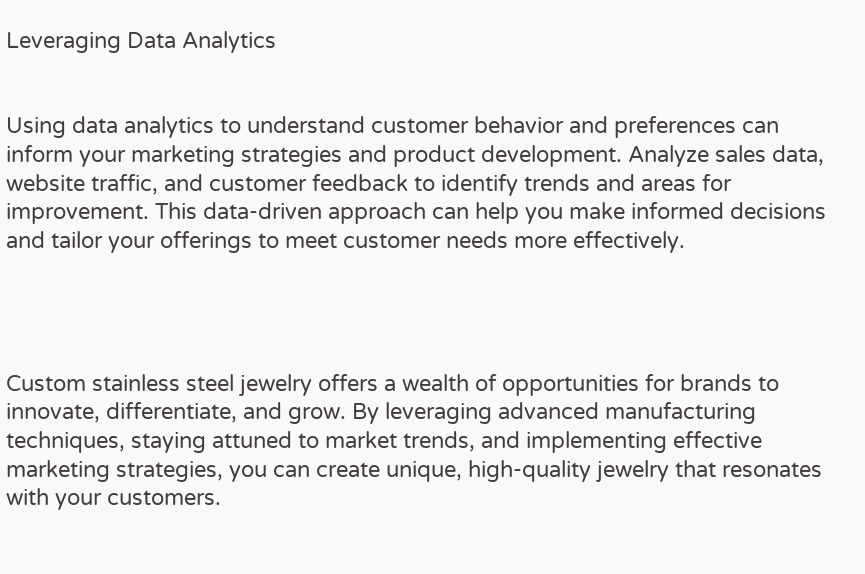Leveraging Data Analytics


Using data analytics to understand customer behavior and preferences can inform your marketing strategies and product development. Analyze sales data, website traffic, and customer feedback to identify trends and areas for improvement. This data-driven approach can help you make informed decisions and tailor your offerings to meet customer needs more effectively.




Custom stainless steel jewelry offers a wealth of opportunities for brands to innovate, differentiate, and grow. By leveraging advanced manufacturing techniques, staying attuned to market trends, and implementing effective marketing strategies, you can create unique, high-quality jewelry that resonates with your customers.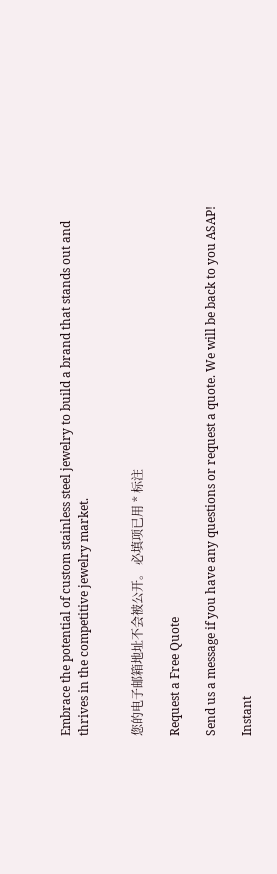Embrace the potential of custom stainless steel jewelry to build a brand that stands out and thrives in the competitive jewelry market.


您的电子邮箱地址不会被公开。 必填项已用 * 标注

Request a Free Quote

Send us a message if you have any questions or request a quote. We will be back to you ASAP!

Instant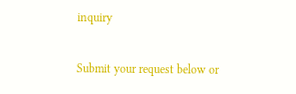inquiry

Submit your request below or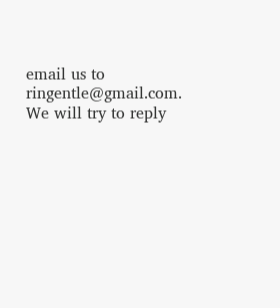email us to ringentle@gmail.com. We will try to reply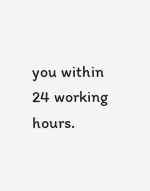you within 24 working hours.